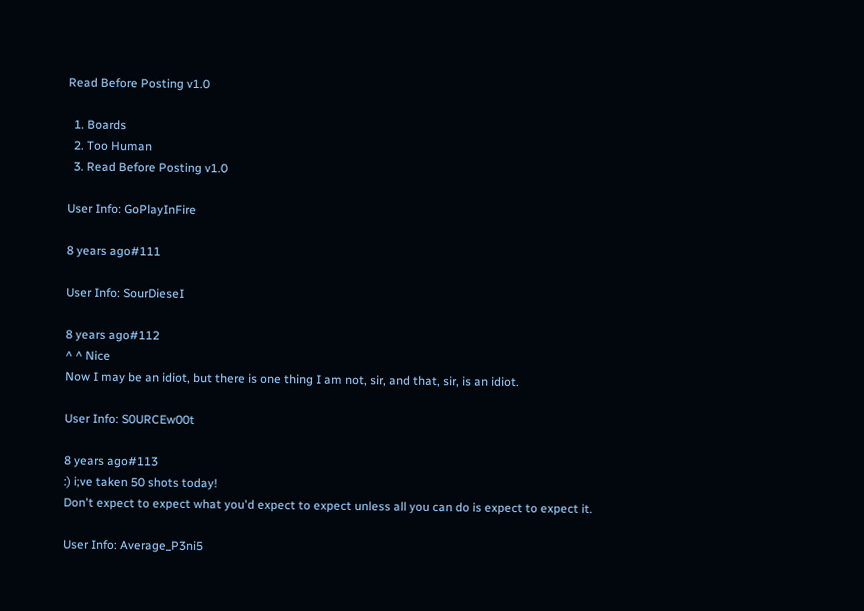Read Before Posting v1.0

  1. Boards
  2. Too Human
  3. Read Before Posting v1.0

User Info: GoPlayInFire

8 years ago#111

User Info: SourDieseI

8 years ago#112
^ ^ Nice
Now I may be an idiot, but there is one thing I am not, sir, and that, sir, is an idiot.

User Info: S0URCEw00t

8 years ago#113
:) i;ve taken 50 shots today!
Don't expect to expect what you'd expect to expect unless all you can do is expect to expect it.

User Info: Average_P3ni5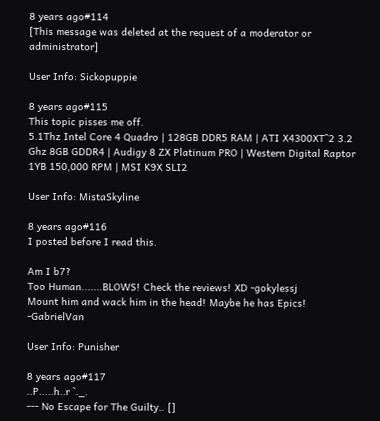8 years ago#114
[This message was deleted at the request of a moderator or administrator]

User Info: Sickopuppie

8 years ago#115
This topic pisses me off.
5.1Thz Intel Core 4 Quadro | 128GB DDR5 RAM | ATI X4300XT^2 3.2 Ghz 8GB GDDR4 | Audigy 8 ZX Platinum PRO | Western Digital Raptor 1YB 150,000 RPM | MSI K9X SLI2

User Info: MistaSkyline

8 years ago#116
I posted before I read this.

Am I b7?
Too Human.......BLOWS! Check the reviews! XD -gokylessj
Mount him and wack him in the head! Maybe he has Epics! -GabrielVan

User Info: Punisher

8 years ago#117
..P.....h..r `._.
--- No Escape for The Guilty.. []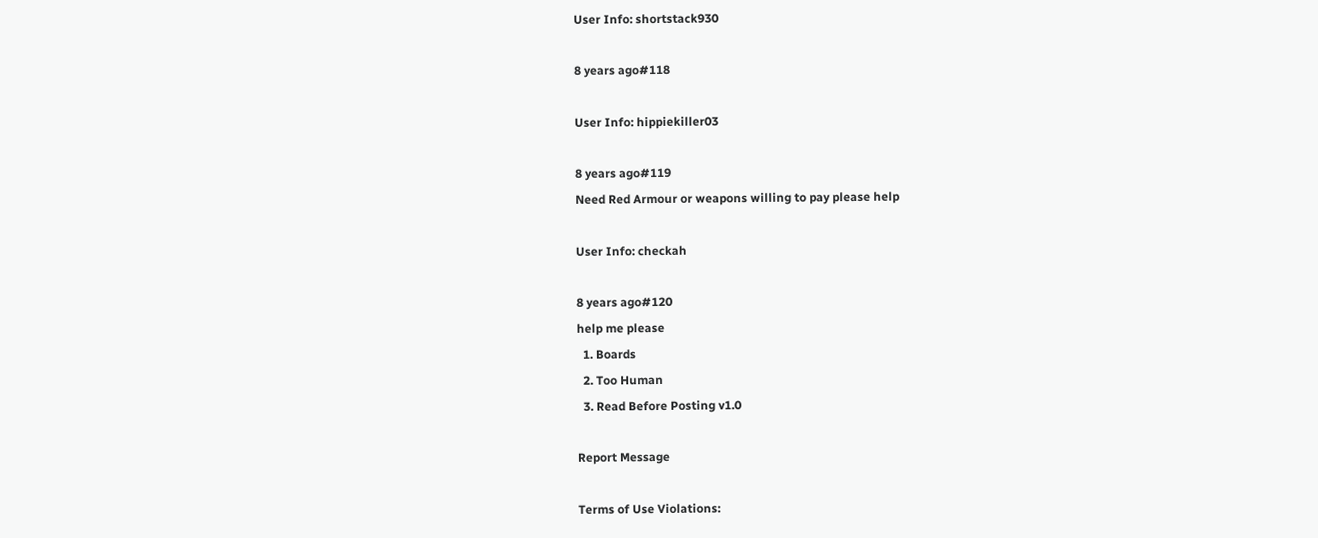User Info: shortstack930

8 years ago#118

User Info: hippiekiller03

8 years ago#119
Need Red Armour or weapons willing to pay please help

User Info: checkah

8 years ago#120
help me please
  1. Boards
  2. Too Human
  3. Read Before Posting v1.0

Report Message

Terms of Use Violations: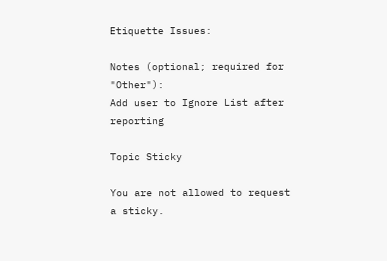Etiquette Issues:

Notes (optional; required for "Other"):
Add user to Ignore List after reporting

Topic Sticky

You are not allowed to request a sticky.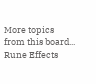More topics from this board...
Rune Effects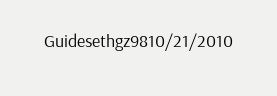Guidesethgz9810/21/2010